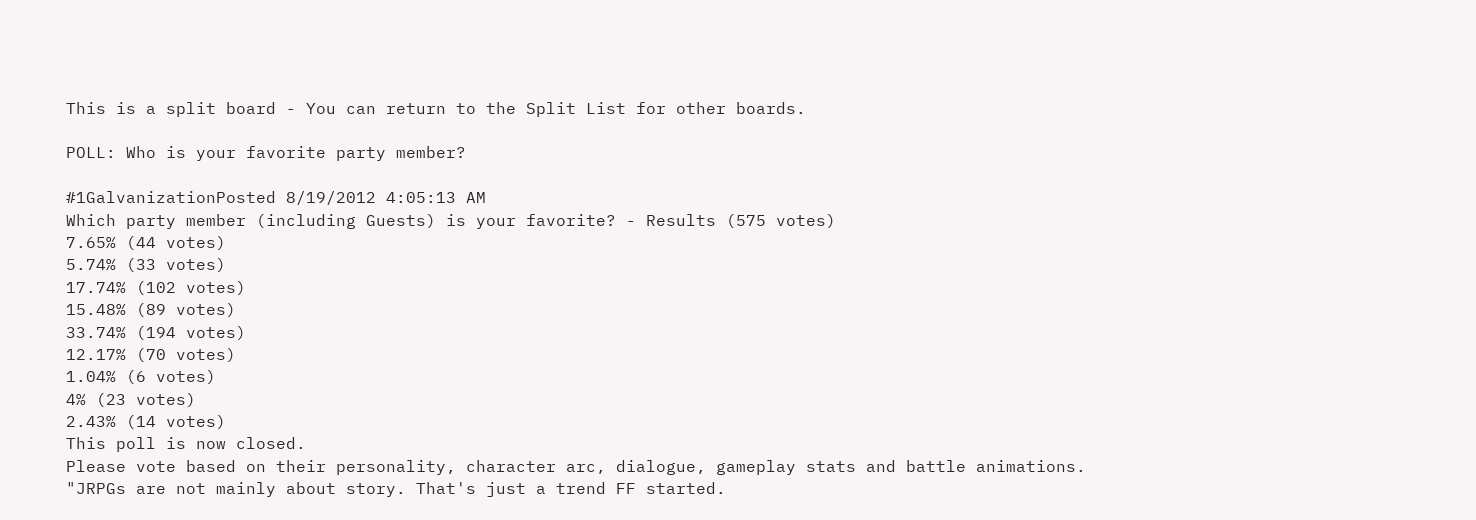This is a split board - You can return to the Split List for other boards.

POLL: Who is your favorite party member?

#1GalvanizationPosted 8/19/2012 4:05:13 AM
Which party member (including Guests) is your favorite? - Results (575 votes)
7.65% (44 votes)
5.74% (33 votes)
17.74% (102 votes)
15.48% (89 votes)
33.74% (194 votes)
12.17% (70 votes)
1.04% (6 votes)
4% (23 votes)
2.43% (14 votes)
This poll is now closed.
Please vote based on their personality, character arc, dialogue, gameplay stats and battle animations.
"JRPGs are not mainly about story. That's just a trend FF started.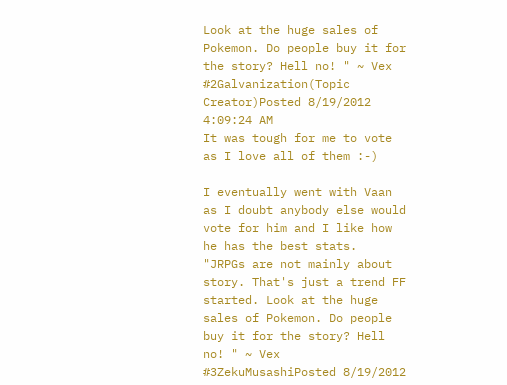Look at the huge sales of Pokemon. Do people buy it for the story? Hell no! " ~ Vex
#2Galvanization(Topic Creator)Posted 8/19/2012 4:09:24 AM
It was tough for me to vote as I love all of them :-)

I eventually went with Vaan as I doubt anybody else would vote for him and I like how he has the best stats.
"JRPGs are not mainly about story. That's just a trend FF started. Look at the huge sales of Pokemon. Do people buy it for the story? Hell no! " ~ Vex
#3ZekuMusashiPosted 8/19/2012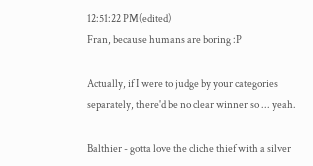12:51:22 PM(edited)
Fran, because humans are boring :P

Actually, if I were to judge by your categories separately, there'd be no clear winner so ... yeah.

Balthier - gotta love the cliche thief with a silver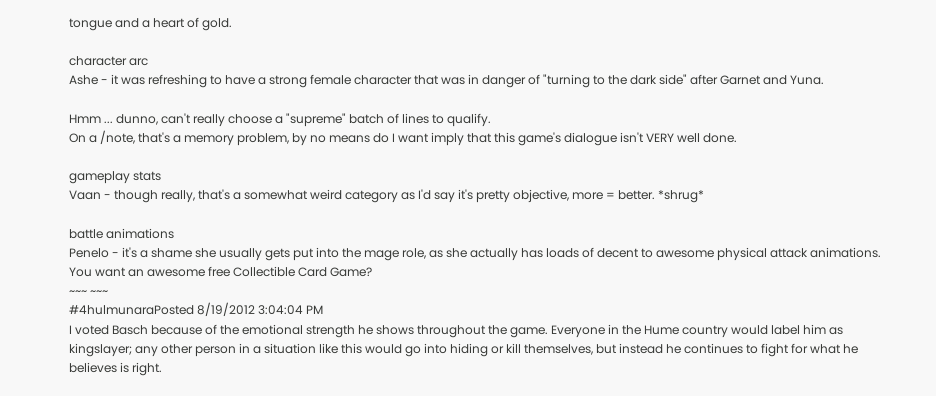tongue and a heart of gold.

character arc
Ashe - it was refreshing to have a strong female character that was in danger of "turning to the dark side" after Garnet and Yuna.

Hmm ... dunno, can't really choose a "supreme" batch of lines to qualify.
On a /note, that's a memory problem, by no means do I want imply that this game's dialogue isn't VERY well done.

gameplay stats
Vaan - though really, that's a somewhat weird category as I'd say it's pretty objective, more = better. *shrug*

battle animations
Penelo - it's a shame she usually gets put into the mage role, as she actually has loads of decent to awesome physical attack animations.
You want an awesome free Collectible Card Game?
~~~ ~~~
#4hulmunaraPosted 8/19/2012 3:04:04 PM
I voted Basch because of the emotional strength he shows throughout the game. Everyone in the Hume country would label him as kingslayer; any other person in a situation like this would go into hiding or kill themselves, but instead he continues to fight for what he believes is right.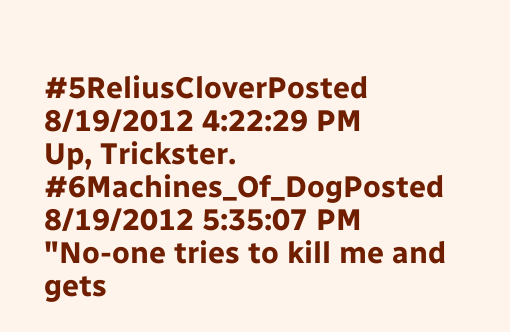#5ReliusCloverPosted 8/19/2012 4:22:29 PM
Up, Trickster.
#6Machines_Of_DogPosted 8/19/2012 5:35:07 PM
"No-one tries to kill me and gets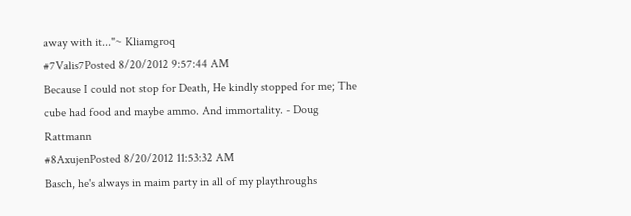away with it..."~ Kliamgroq
#7Valis7Posted 8/20/2012 9:57:44 AM
Because I could not stop for Death, He kindly stopped for me; The cube had food and maybe ammo. And immortality. - Doug Rattmann
#8AxujenPosted 8/20/2012 11:53:32 AM
Basch, he's always in maim party in all of my playthroughs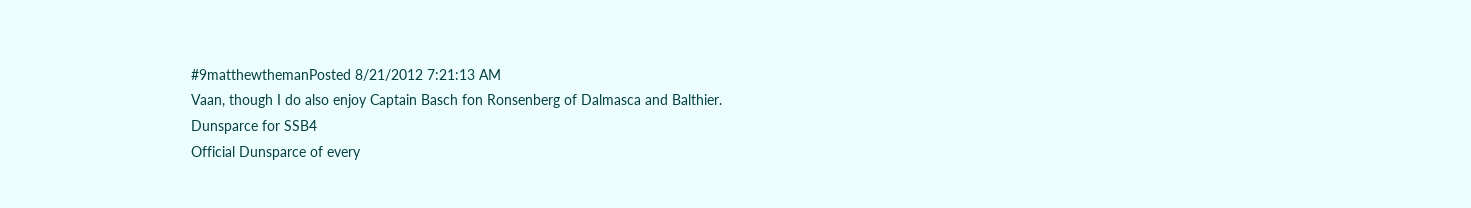#9matthewthemanPosted 8/21/2012 7:21:13 AM
Vaan, though I do also enjoy Captain Basch fon Ronsenberg of Dalmasca and Balthier.
Dunsparce for SSB4
Official Dunsparce of every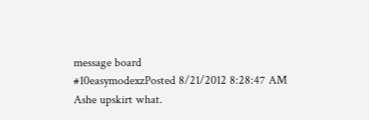message board
#10easymodexzPosted 8/21/2012 8:28:47 AM
Ashe upskirt what.